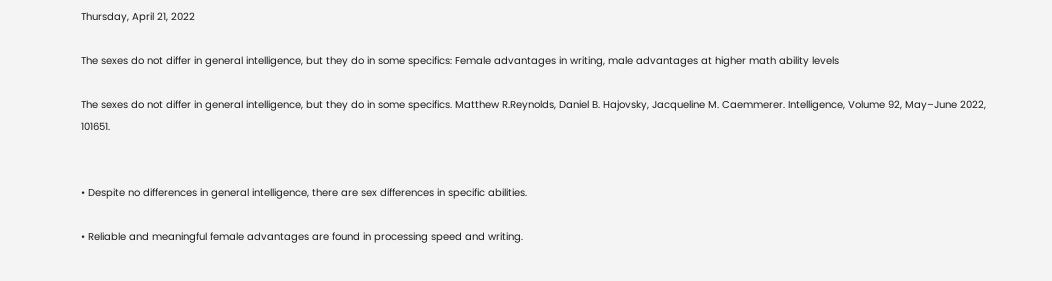Thursday, April 21, 2022

The sexes do not differ in general intelligence, but they do in some specifics: Female advantages in writing, male advantages at higher math ability levels

The sexes do not differ in general intelligence, but they do in some specifics. Matthew R.Reynolds, Daniel B. Hajovsky, Jacqueline M. Caemmerer. Intelligence, Volume 92, May–June 2022, 101651.


• Despite no differences in general intelligence, there are sex differences in specific abilities.

• Reliable and meaningful female advantages are found in processing speed and writing.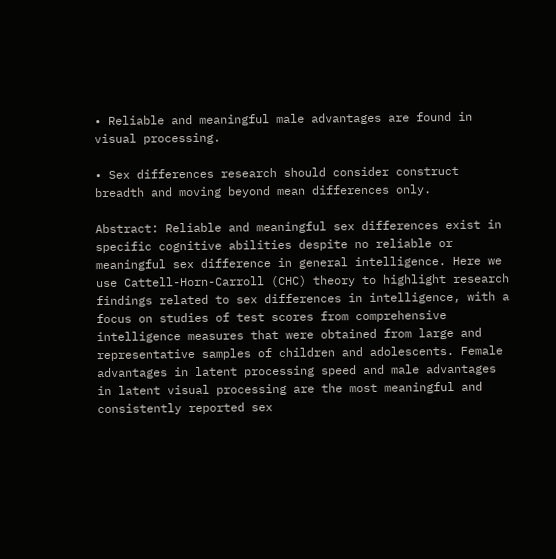• Reliable and meaningful male advantages are found in visual processing.

• Sex differences research should consider construct breadth and moving beyond mean differences only.

Abstract: Reliable and meaningful sex differences exist in specific cognitive abilities despite no reliable or meaningful sex difference in general intelligence. Here we use Cattell-Horn-Carroll (CHC) theory to highlight research findings related to sex differences in intelligence, with a focus on studies of test scores from comprehensive intelligence measures that were obtained from large and representative samples of children and adolescents. Female advantages in latent processing speed and male advantages in latent visual processing are the most meaningful and consistently reported sex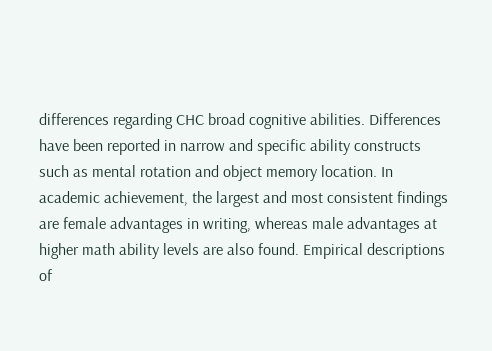differences regarding CHC broad cognitive abilities. Differences have been reported in narrow and specific ability constructs such as mental rotation and object memory location. In academic achievement, the largest and most consistent findings are female advantages in writing, whereas male advantages at higher math ability levels are also found. Empirical descriptions of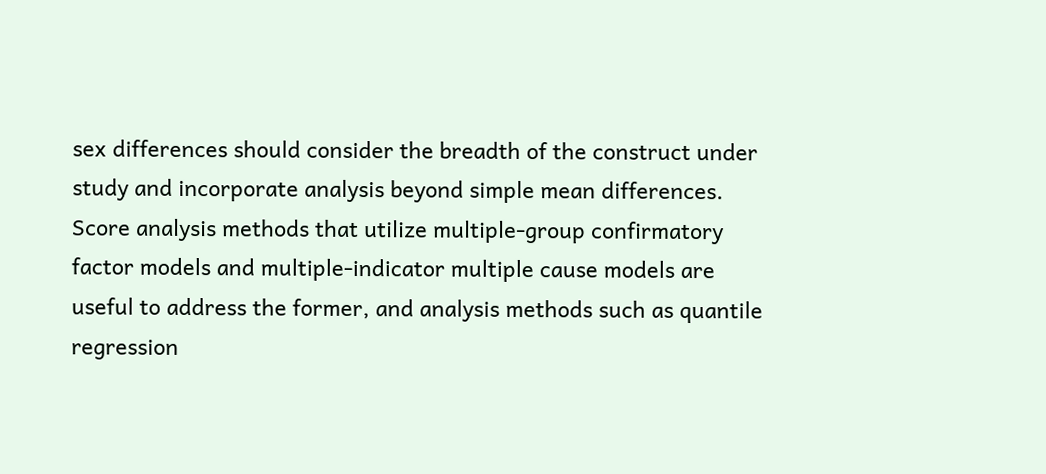sex differences should consider the breadth of the construct under study and incorporate analysis beyond simple mean differences. Score analysis methods that utilize multiple-group confirmatory factor models and multiple-indicator multiple cause models are useful to address the former, and analysis methods such as quantile regression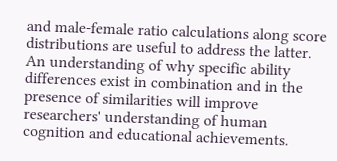and male-female ratio calculations along score distributions are useful to address the latter. An understanding of why specific ability differences exist in combination and in the presence of similarities will improve researchers' understanding of human cognition and educational achievements.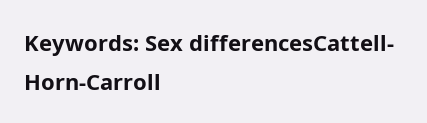Keywords: Sex differencesCattell-Horn-Carroll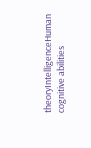theoryIntelligenceHuman cognitive abilities